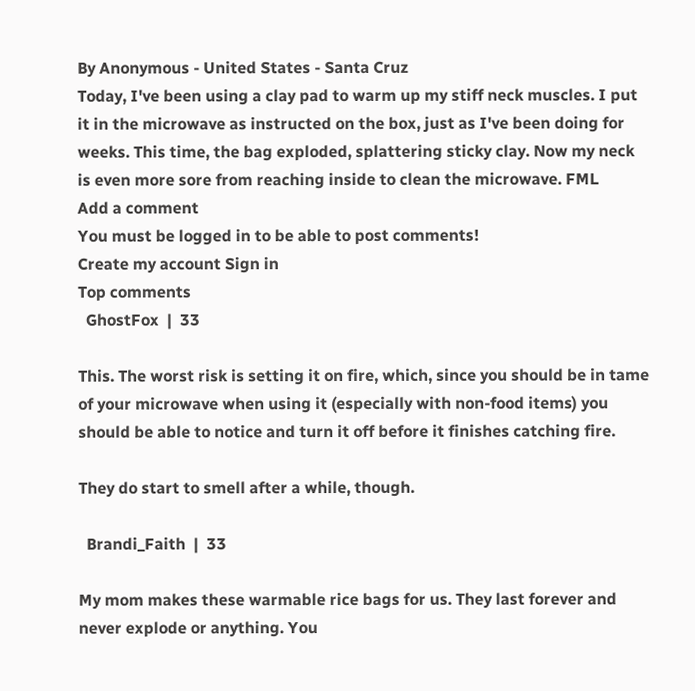By Anonymous - United States - Santa Cruz
Today, I've been using a clay pad to warm up my stiff neck muscles. I put it in the microwave as instructed on the box, just as I've been doing for weeks. This time, the bag exploded, splattering sticky clay. Now my neck is even more sore from reaching inside to clean the microwave. FML
Add a comment
You must be logged in to be able to post comments!
Create my account Sign in
Top comments
  GhostFox  |  33

This. The worst risk is setting it on fire, which, since you should be in tame of your microwave when using it (especially with non-food items) you should be able to notice and turn it off before it finishes catching fire.

They do start to smell after a while, though.

  Brandi_Faith  |  33

My mom makes these warmable rice bags for us. They last forever and never explode or anything. You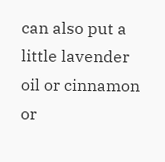can also put a little lavender oil or cinnamon or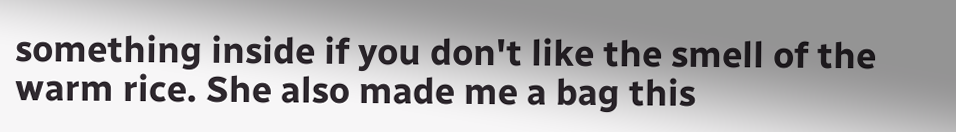something inside if you don't like the smell of the warm rice. She also made me a bag this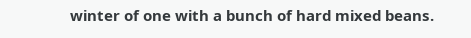winter of one with a bunch of hard mixed beans.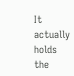It actually holds the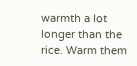warmth a lot longer than the rice. Warm them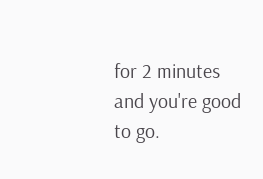for 2 minutes and you're good to go.